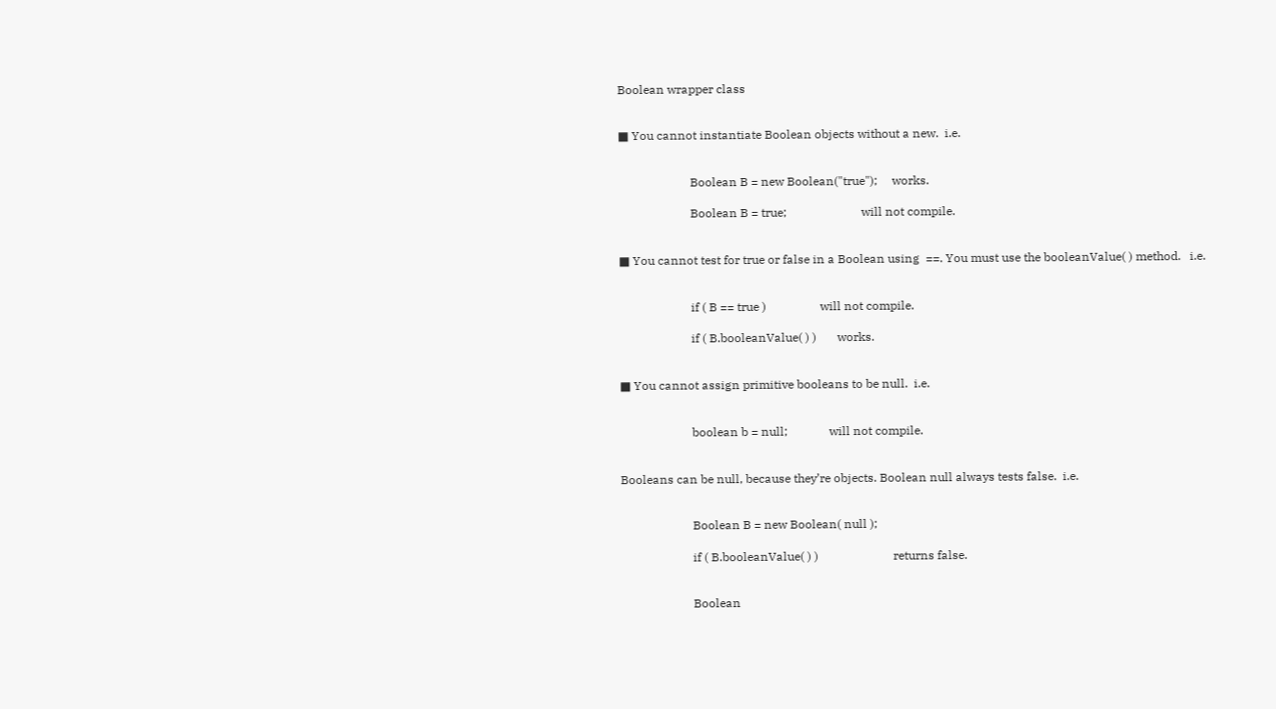Boolean wrapper class


■ You cannot instantiate Boolean objects without a new.  i.e.


                        Boolean B = new Boolean("true");     works.

                        Boolean B = true;                         will not compile.


■ You cannot test for true or false in a Boolean using  ==. You must use the booleanValue( ) method.   i.e.


                        if ( B == true )                  will not compile.

                        if ( B.booleanValue( ) )       works.


■ You cannot assign primitive booleans to be null.  i.e.


                        boolean b = null;              will not compile.


Booleans can be null, because they’re objects. Boolean null always tests false.  i.e.


                        Boolean B = new Boolean( null );

                        if ( B.booleanValue( ) )                         returns false.


                        Boolean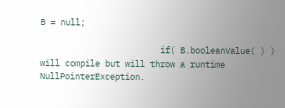B = null;

                        if( B.booleanValue( ) )                          will compile but will throw a runtime NullPointerException.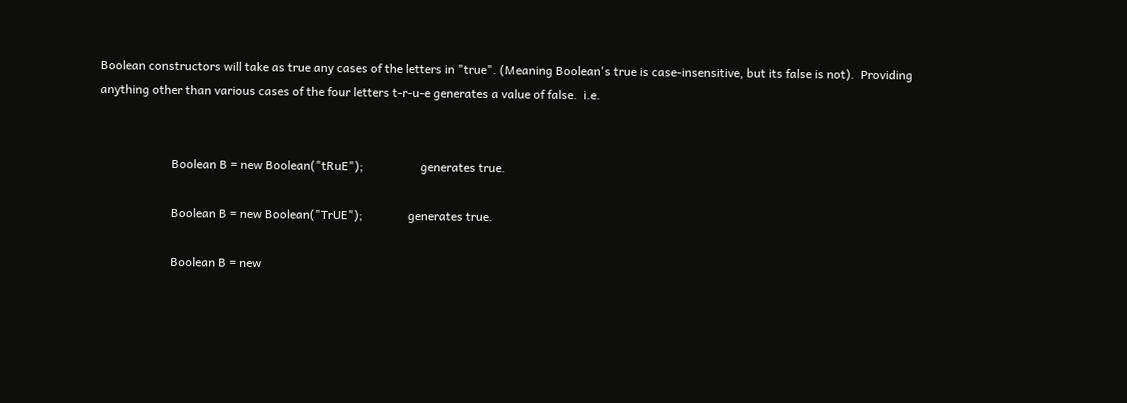Boolean constructors will take as true any cases of the letters in "true". (Meaning Boolean's true is case-insensitive, but its false is not).  Providing anything other than various cases of the four letters t-r-u-e generates a value of false.  i.e.


                        Boolean B = new Boolean("tRuE");                   generates true.

                        Boolean B = new Boolean("TrUE");               generates true.

                        Boolean B = new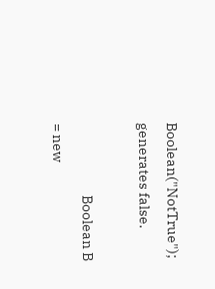Boolean("NotTrue");              generates false.

                        Boolean B = new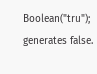Boolean("tru");                 generates false.